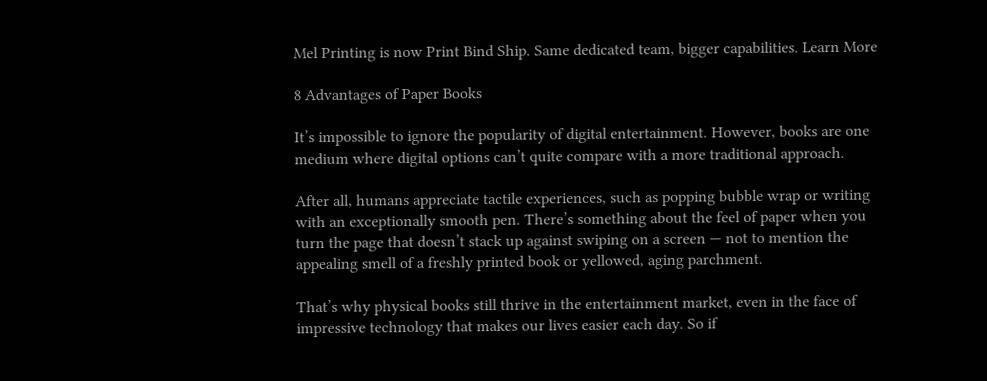Mel Printing is now Print Bind Ship. Same dedicated team, bigger capabilities. Learn More

8 Advantages of Paper Books

It’s impossible to ignore the popularity of digital entertainment. However, books are one medium where digital options can’t quite compare with a more traditional approach.

After all, humans appreciate tactile experiences, such as popping bubble wrap or writing with an exceptionally smooth pen. There’s something about the feel of paper when you turn the page that doesn’t stack up against swiping on a screen — not to mention the appealing smell of a freshly printed book or yellowed, aging parchment.

That’s why physical books still thrive in the entertainment market, even in the face of impressive technology that makes our lives easier each day. So if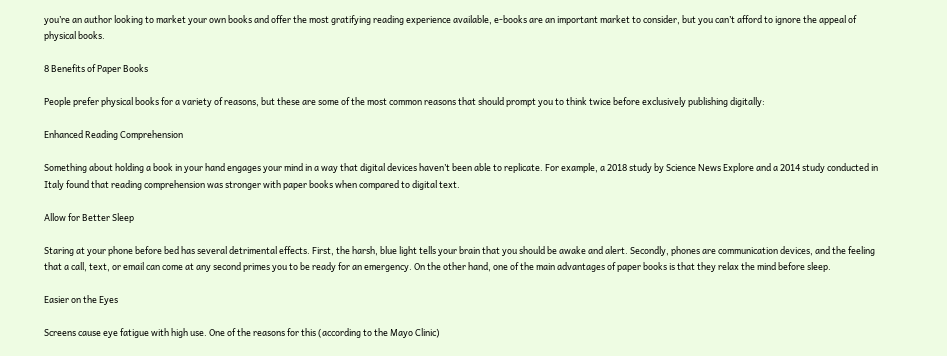you’re an author looking to market your own books and offer the most gratifying reading experience available, e-books are an important market to consider, but you can’t afford to ignore the appeal of physical books.

8 Benefits of Paper Books

People prefer physical books for a variety of reasons, but these are some of the most common reasons that should prompt you to think twice before exclusively publishing digitally:

Enhanced Reading Comprehension

Something about holding a book in your hand engages your mind in a way that digital devices haven’t been able to replicate. For example, a 2018 study by Science News Explore and a 2014 study conducted in Italy found that reading comprehension was stronger with paper books when compared to digital text.

Allow for Better Sleep

Staring at your phone before bed has several detrimental effects. First, the harsh, blue light tells your brain that you should be awake and alert. Secondly, phones are communication devices, and the feeling that a call, text, or email can come at any second primes you to be ready for an emergency. On the other hand, one of the main advantages of paper books is that they relax the mind before sleep.

Easier on the Eyes

Screens cause eye fatigue with high use. One of the reasons for this (according to the Mayo Clinic)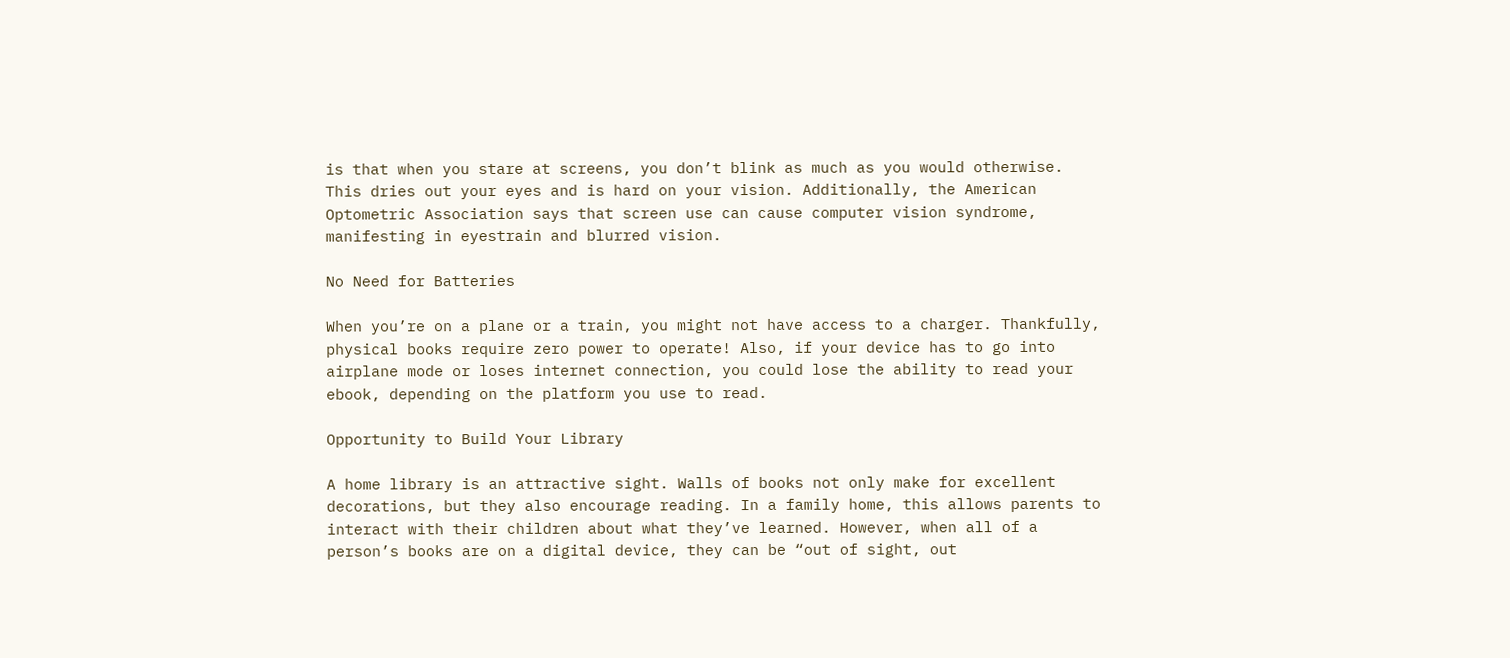is that when you stare at screens, you don’t blink as much as you would otherwise. This dries out your eyes and is hard on your vision. Additionally, the American Optometric Association says that screen use can cause computer vision syndrome, manifesting in eyestrain and blurred vision.

No Need for Batteries

When you’re on a plane or a train, you might not have access to a charger. Thankfully, physical books require zero power to operate! Also, if your device has to go into airplane mode or loses internet connection, you could lose the ability to read your ebook, depending on the platform you use to read.

Opportunity to Build Your Library

A home library is an attractive sight. Walls of books not only make for excellent decorations, but they also encourage reading. In a family home, this allows parents to interact with their children about what they’ve learned. However, when all of a person’s books are on a digital device, they can be “out of sight, out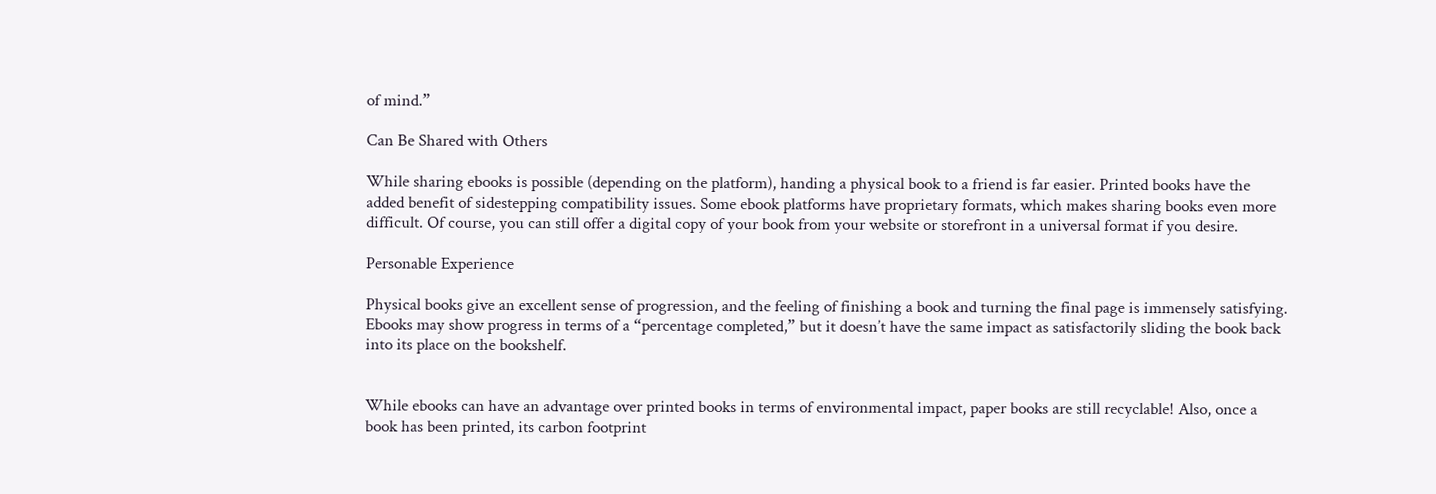of mind.”

Can Be Shared with Others

While sharing ebooks is possible (depending on the platform), handing a physical book to a friend is far easier. Printed books have the added benefit of sidestepping compatibility issues. Some ebook platforms have proprietary formats, which makes sharing books even more difficult. Of course, you can still offer a digital copy of your book from your website or storefront in a universal format if you desire.

Personable Experience

Physical books give an excellent sense of progression, and the feeling of finishing a book and turning the final page is immensely satisfying. Ebooks may show progress in terms of a “percentage completed,” but it doesn’t have the same impact as satisfactorily sliding the book back into its place on the bookshelf.


While ebooks can have an advantage over printed books in terms of environmental impact, paper books are still recyclable! Also, once a book has been printed, its carbon footprint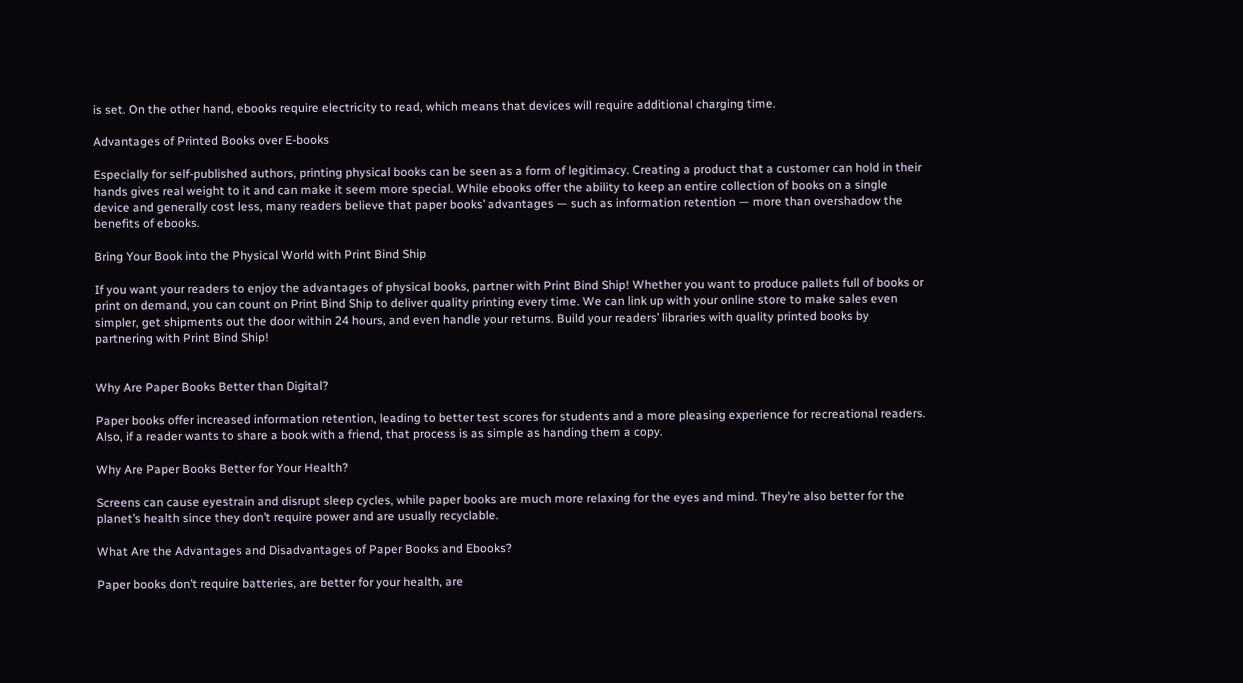is set. On the other hand, ebooks require electricity to read, which means that devices will require additional charging time.

Advantages of Printed Books over E-books

Especially for self-published authors, printing physical books can be seen as a form of legitimacy. Creating a product that a customer can hold in their hands gives real weight to it and can make it seem more special. While ebooks offer the ability to keep an entire collection of books on a single device and generally cost less, many readers believe that paper books’ advantages — such as information retention — more than overshadow the benefits of ebooks.

Bring Your Book into the Physical World with Print Bind Ship

If you want your readers to enjoy the advantages of physical books, partner with Print Bind Ship! Whether you want to produce pallets full of books or print on demand, you can count on Print Bind Ship to deliver quality printing every time. We can link up with your online store to make sales even simpler, get shipments out the door within 24 hours, and even handle your returns. Build your readers’ libraries with quality printed books by partnering with Print Bind Ship!


Why Are Paper Books Better than Digital?

Paper books offer increased information retention, leading to better test scores for students and a more pleasing experience for recreational readers. Also, if a reader wants to share a book with a friend, that process is as simple as handing them a copy.

Why Are Paper Books Better for Your Health?

Screens can cause eyestrain and disrupt sleep cycles, while paper books are much more relaxing for the eyes and mind. They’re also better for the planet’s health since they don’t require power and are usually recyclable.

What Are the Advantages and Disadvantages of Paper Books and Ebooks?

Paper books don’t require batteries, are better for your health, are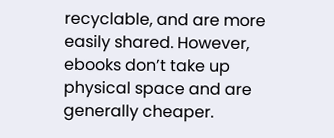recyclable, and are more easily shared. However, ebooks don’t take up physical space and are generally cheaper.